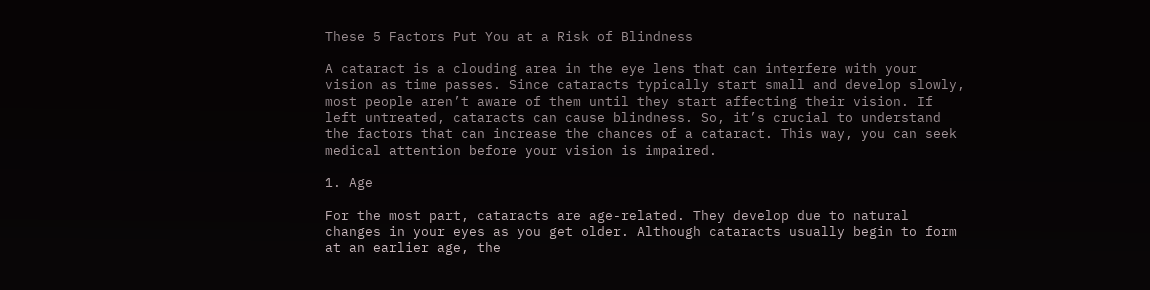These 5 Factors Put You at a Risk of Blindness

A cataract is a clouding area in the eye lens that can interfere with your vision as time passes. Since cataracts typically start small and develop slowly, most people aren’t aware of them until they start affecting their vision. If left untreated, cataracts can cause blindness. So, it’s crucial to understand the factors that can increase the chances of a cataract. This way, you can seek medical attention before your vision is impaired.

1. Age

For the most part, cataracts are age-related. They develop due to natural changes in your eyes as you get older. Although cataracts usually begin to form at an earlier age, the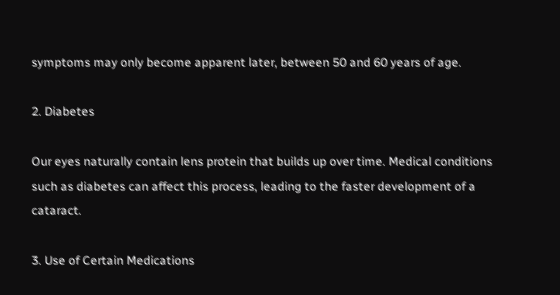symptoms may only become apparent later, between 50 and 60 years of age.

2. Diabetes

Our eyes naturally contain lens protein that builds up over time. Medical conditions such as diabetes can affect this process, leading to the faster development of a cataract.

3. Use of Certain Medications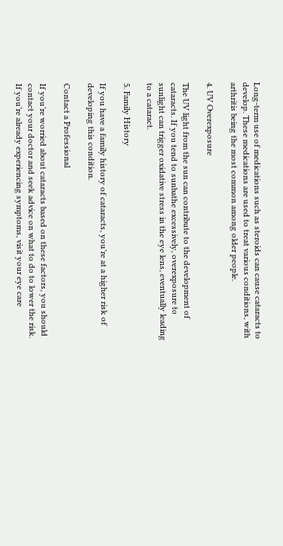Long-term use of medications such as steroids can cause cataracts to develop. These medications are used to treat various conditions, with arthritis being the most common among older people.

4. UV Overexposure

The UV light from the sun can contribute to the development of cataracts. If you tend to sunbathe excessively, overexposure to sunlight can trigger oxidative stress in the eye lens, eventually leading to a cataract.

5. Family History

If you have a family history of cataracts, you’re at a higher risk of developing this condition.

Contact a Professional

If you’re worried about cataracts based on these factors, you should contact your doctor and seek advice on what to do to lower the risk. If you’re already experiencing symptoms, visit your eye care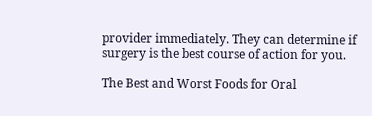provider immediately. They can determine if surgery is the best course of action for you.

The Best and Worst Foods for Oral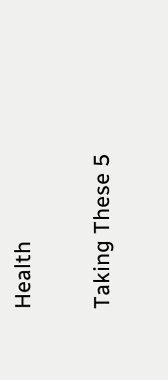Health

Taking These 5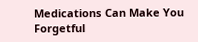Medications Can Make You Forgetful